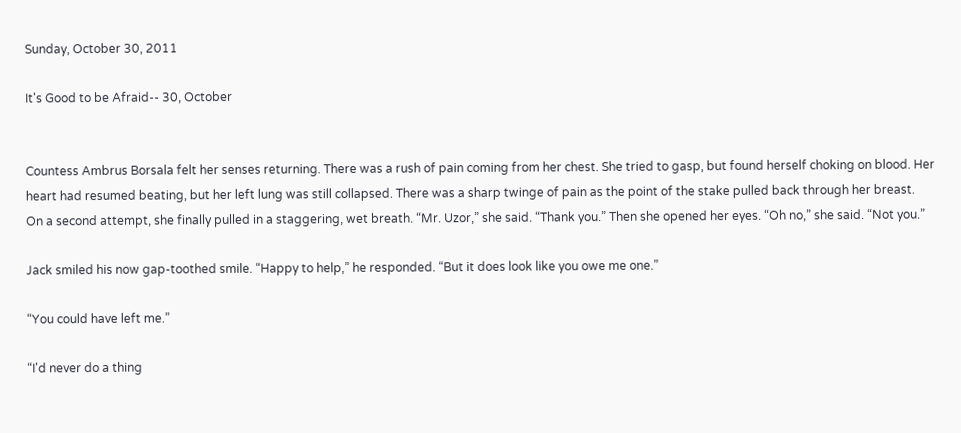Sunday, October 30, 2011

It's Good to be Afraid-- 30, October


Countess Ambrus Borsala felt her senses returning. There was a rush of pain coming from her chest. She tried to gasp, but found herself choking on blood. Her heart had resumed beating, but her left lung was still collapsed. There was a sharp twinge of pain as the point of the stake pulled back through her breast.
On a second attempt, she finally pulled in a staggering, wet breath. “Mr. Uzor,” she said. “Thank you.” Then she opened her eyes. “Oh no,” she said. “Not you.”

Jack smiled his now gap-toothed smile. “Happy to help,” he responded. “But it does look like you owe me one.”

“You could have left me.”

“I'd never do a thing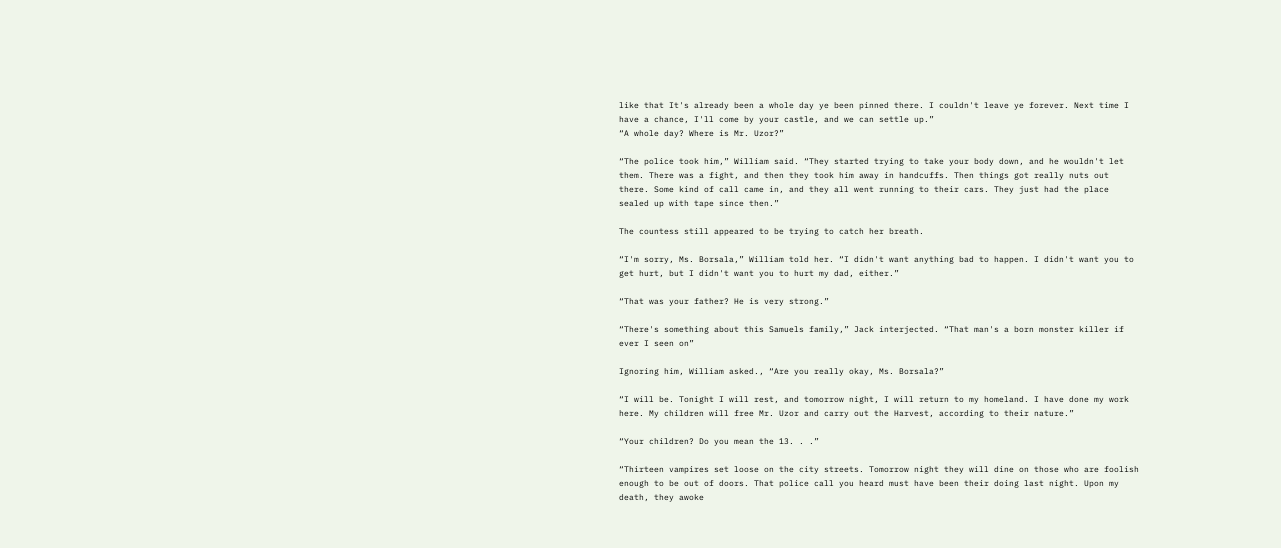like that It's already been a whole day ye been pinned there. I couldn't leave ye forever. Next time I have a chance, I'll come by your castle, and we can settle up.”
“A whole day? Where is Mr. Uzor?”

“The police took him,” William said. “They started trying to take your body down, and he wouldn't let them. There was a fight, and then they took him away in handcuffs. Then things got really nuts out there. Some kind of call came in, and they all went running to their cars. They just had the place sealed up with tape since then.”

The countess still appeared to be trying to catch her breath.

“I'm sorry, Ms. Borsala,” William told her. “I didn't want anything bad to happen. I didn't want you to get hurt, but I didn't want you to hurt my dad, either.”

“That was your father? He is very strong.”

“There's something about this Samuels family,” Jack interjected. “That man's a born monster killer if ever I seen on”

Ignoring him, William asked., “Are you really okay, Ms. Borsala?”

“I will be. Tonight I will rest, and tomorrow night, I will return to my homeland. I have done my work here. My children will free Mr. Uzor and carry out the Harvest, according to their nature.”

“Your children? Do you mean the 13. . .”

“Thirteen vampires set loose on the city streets. Tomorrow night they will dine on those who are foolish enough to be out of doors. That police call you heard must have been their doing last night. Upon my death, they awoke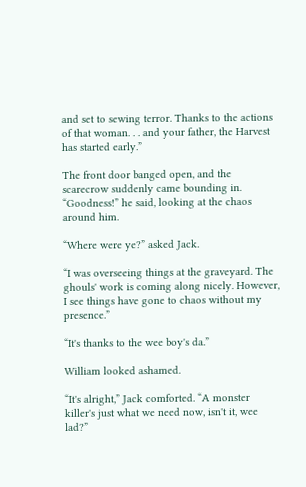and set to sewing terror. Thanks to the actions of that woman. . . and your father, the Harvest has started early.”

The front door banged open, and the scarecrow suddenly came bounding in. “Goodness!” he said, looking at the chaos around him.

“Where were ye?” asked Jack.

“I was overseeing things at the graveyard. The ghouls' work is coming along nicely. However, I see things have gone to chaos without my presence.”

“It's thanks to the wee boy's da.”

William looked ashamed.

“It's alright,” Jack comforted. “A monster killer's just what we need now, isn't it, wee lad?”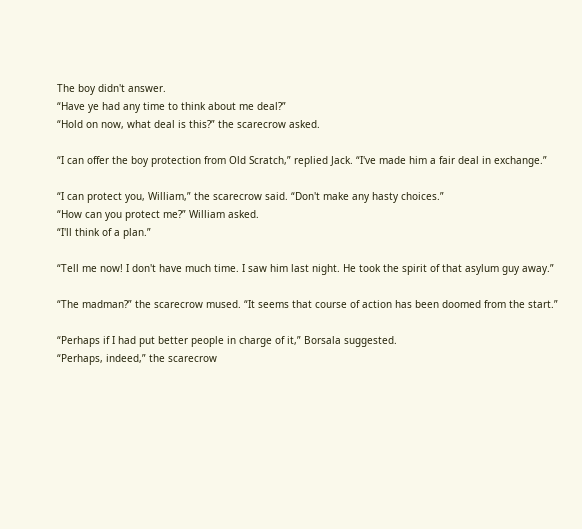The boy didn't answer.
“Have ye had any time to think about me deal?”
“Hold on now, what deal is this?” the scarecrow asked.

“I can offer the boy protection from Old Scratch,” replied Jack. “I've made him a fair deal in exchange.”

“I can protect you, William,” the scarecrow said. “Don't make any hasty choices.”
“How can you protect me?” William asked.
“I'll think of a plan.”

“Tell me now! I don't have much time. I saw him last night. He took the spirit of that asylum guy away.”

“The madman?” the scarecrow mused. “It seems that course of action has been doomed from the start.”

“Perhaps if I had put better people in charge of it,” Borsala suggested.
“Perhaps, indeed,” the scarecrow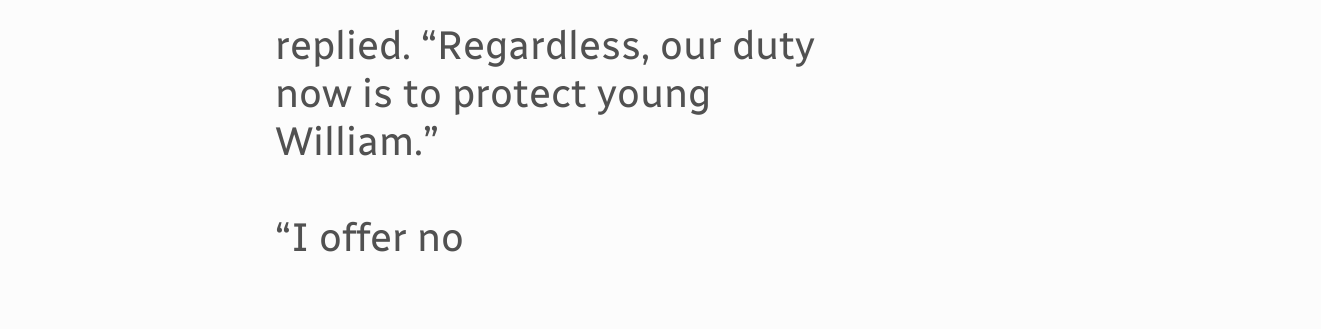replied. “Regardless, our duty now is to protect young William.”

“I offer no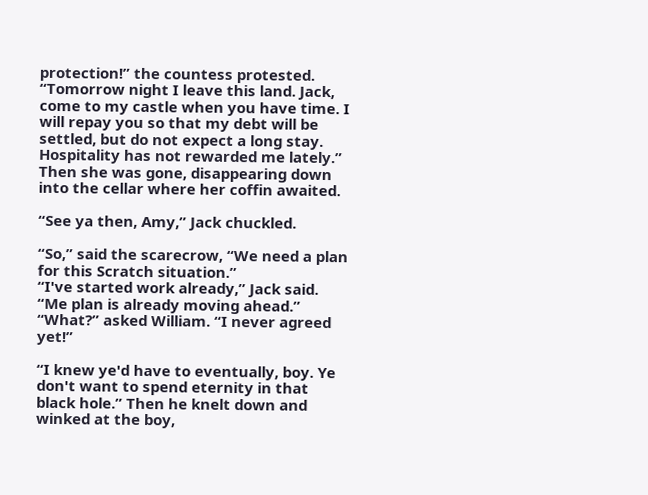protection!” the countess protested. “Tomorrow night I leave this land. Jack, come to my castle when you have time. I will repay you so that my debt will be settled, but do not expect a long stay. Hospitality has not rewarded me lately.” Then she was gone, disappearing down into the cellar where her coffin awaited.

“See ya then, Amy,” Jack chuckled.

“So,” said the scarecrow, “We need a plan for this Scratch situation.”
“I've started work already,” Jack said. “Me plan is already moving ahead.”
“What?” asked William. “I never agreed yet!”

“I knew ye'd have to eventually, boy. Ye don't want to spend eternity in that black hole.” Then he knelt down and winked at the boy,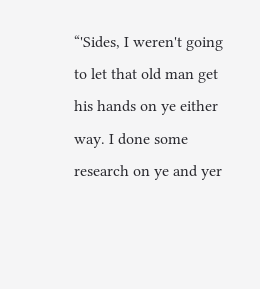“'Sides, I weren't going to let that old man get his hands on ye either way. I done some research on ye and yer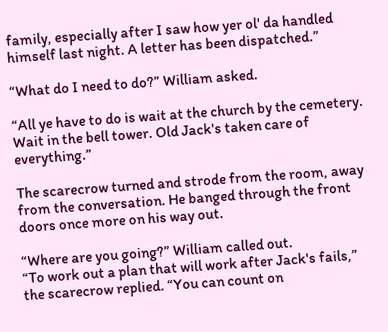family, especially after I saw how yer ol' da handled himself last night. A letter has been dispatched.”

“What do I need to do?” William asked.

“All ye have to do is wait at the church by the cemetery. Wait in the bell tower. Old Jack's taken care of everything.”

The scarecrow turned and strode from the room, away from the conversation. He banged through the front doors once more on his way out.

“Where are you going?” William called out.
“To work out a plan that will work after Jack's fails,” the scarecrow replied. “You can count on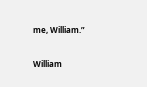me, William.”

William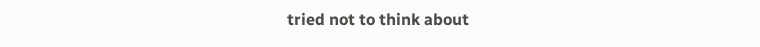tried not to think about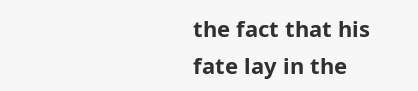the fact that his fate lay in the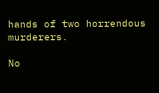hands of two horrendous murderers.

No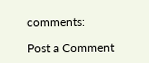comments:

Post a Comment